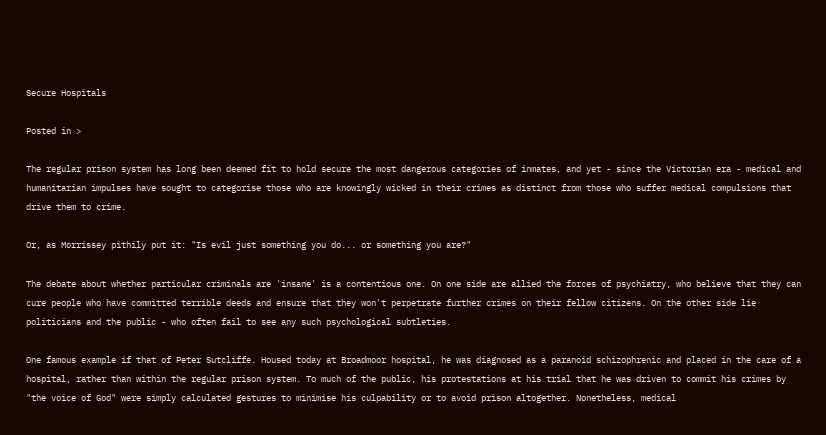Secure Hospitals

Posted in >

The regular prison system has long been deemed fit to hold secure the most dangerous categories of inmates, and yet - since the Victorian era - medical and humanitarian impulses have sought to categorise those who are knowingly wicked in their crimes as distinct from those who suffer medical compulsions that drive them to crime.

Or, as Morrissey pithily put it: "Is evil just something you do... or something you are?"

The debate about whether particular criminals are 'insane' is a contentious one. On one side are allied the forces of psychiatry, who believe that they can cure people who have committed terrible deeds and ensure that they won't perpetrate further crimes on their fellow citizens. On the other side lie politicians and the public - who often fail to see any such psychological subtleties.

One famous example if that of Peter Sutcliffe. Housed today at Broadmoor hospital, he was diagnosed as a paranoid schizophrenic and placed in the care of a hospital, rather than within the regular prison system. To much of the public, his protestations at his trial that he was driven to commit his crimes by "the voice of God" were simply calculated gestures to minimise his culpability or to avoid prison altogether. Nonetheless, medical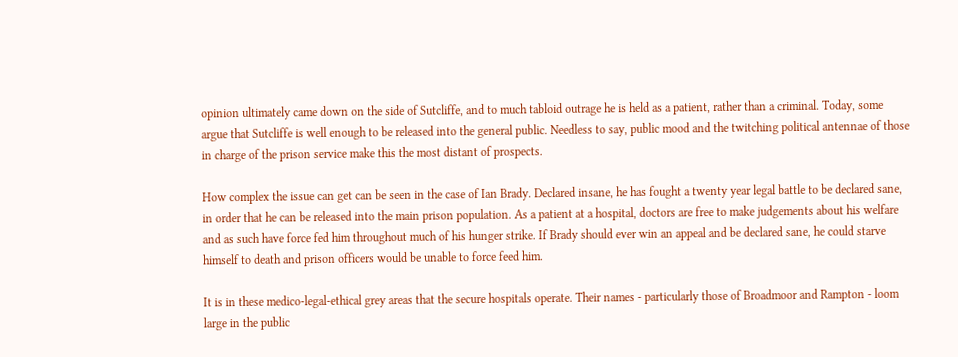opinion ultimately came down on the side of Sutcliffe, and to much tabloid outrage he is held as a patient, rather than a criminal. Today, some argue that Sutcliffe is well enough to be released into the general public. Needless to say, public mood and the twitching political antennae of those in charge of the prison service make this the most distant of prospects.

How complex the issue can get can be seen in the case of Ian Brady. Declared insane, he has fought a twenty year legal battle to be declared sane, in order that he can be released into the main prison population. As a patient at a hospital, doctors are free to make judgements about his welfare and as such have force fed him throughout much of his hunger strike. If Brady should ever win an appeal and be declared sane, he could starve himself to death and prison officers would be unable to force feed him.

It is in these medico-legal-ethical grey areas that the secure hospitals operate. Their names - particularly those of Broadmoor and Rampton - loom large in the public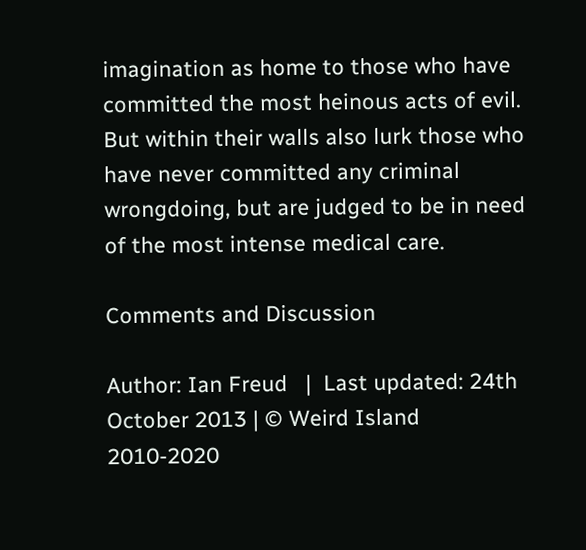imagination as home to those who have committed the most heinous acts of evil. But within their walls also lurk those who have never committed any criminal wrongdoing, but are judged to be in need of the most intense medical care.

Comments and Discussion

Author: Ian Freud   |  Last updated: 24th October 2013 | © Weird Island 2010-2020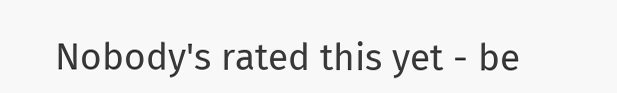Nobody's rated this yet - be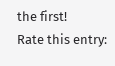the first!
Rate this entry: